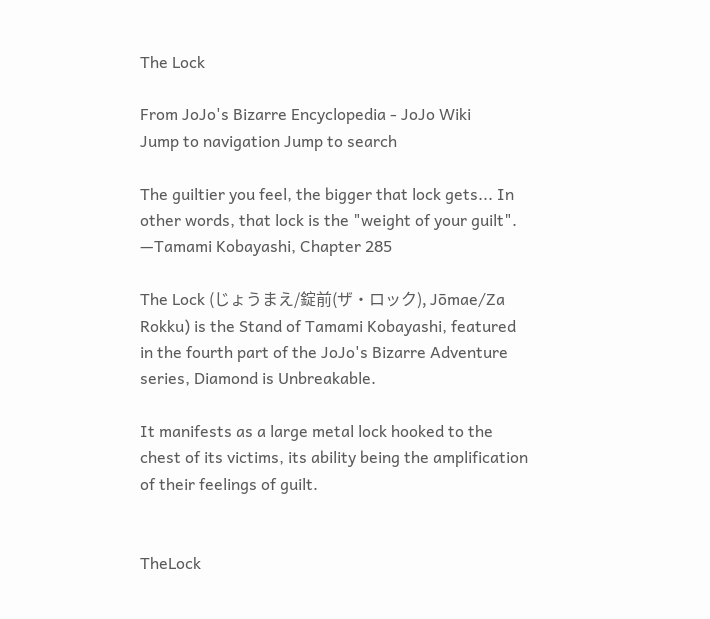The Lock

From JoJo's Bizarre Encyclopedia - JoJo Wiki
Jump to navigation Jump to search

The guiltier you feel, the bigger that lock gets... In other words, that lock is the "weight of your guilt".
—Tamami Kobayashi, Chapter 285

The Lock (じょうまえ/錠前(ザ・ロック), Jōmae/Za Rokku) is the Stand of Tamami Kobayashi, featured in the fourth part of the JoJo's Bizarre Adventure series, Diamond is Unbreakable.

It manifests as a large metal lock hooked to the chest of its victims, its ability being the amplification of their feelings of guilt.


TheLock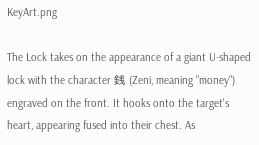KeyArt.png

The Lock takes on the appearance of a giant U-shaped lock with the character 銭 (Zeni, meaning "money") engraved on the front. It hooks onto the target's heart, appearing fused into their chest. As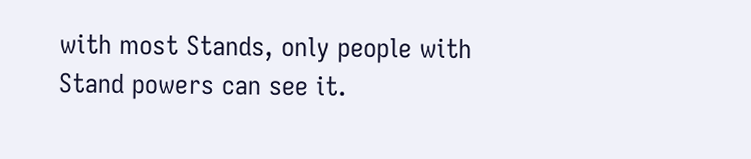with most Stands, only people with Stand powers can see it.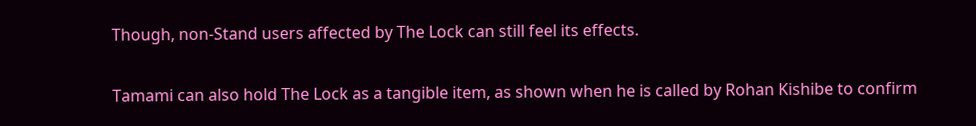Though, non-Stand users affected by The Lock can still feel its effects.

Tamami can also hold The Lock as a tangible item, as shown when he is called by Rohan Kishibe to confirm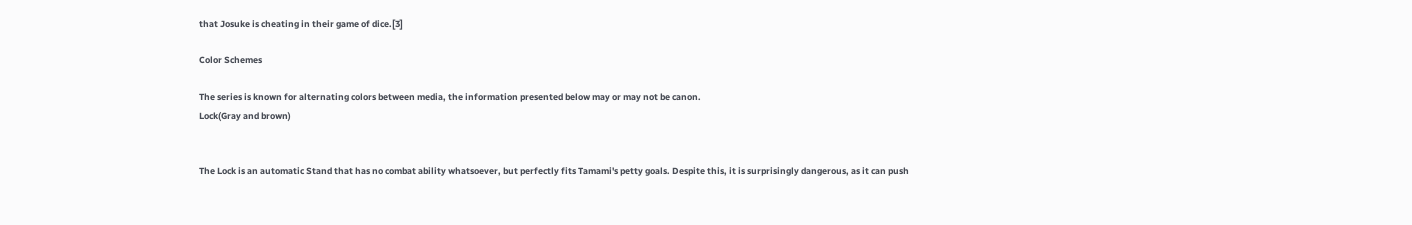that Josuke is cheating in their game of dice.[3]

Color Schemes

The series is known for alternating colors between media, the information presented below may or may not be canon.
Lock(Gray and brown)


The Lock is an automatic Stand that has no combat ability whatsoever, but perfectly fits Tamami's petty goals. Despite this, it is surprisingly dangerous, as it can push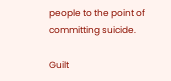people to the point of committing suicide.

Guilt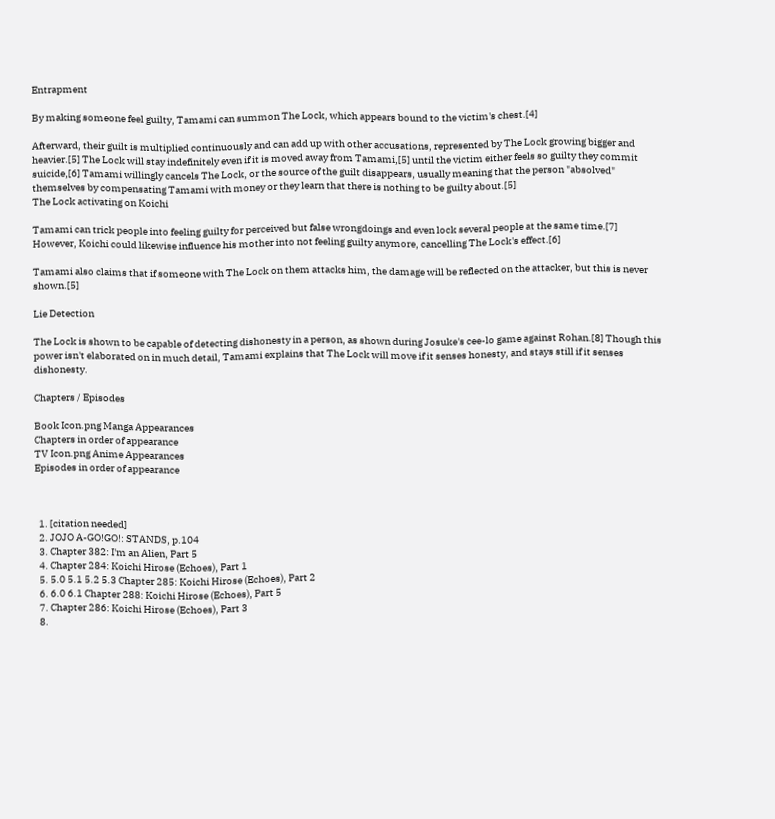Entrapment

By making someone feel guilty, Tamami can summon The Lock, which appears bound to the victim's chest.[4]

Afterward, their guilt is multiplied continuously and can add up with other accusations, represented by The Lock growing bigger and heavier.[5] The Lock will stay indefinitely even if it is moved away from Tamami,[5] until the victim either feels so guilty they commit suicide,[6] Tamami willingly cancels The Lock, or the source of the guilt disappears, usually meaning that the person "absolved" themselves by compensating Tamami with money or they learn that there is nothing to be guilty about.[5]
The Lock activating on Koichi

Tamami can trick people into feeling guilty for perceived but false wrongdoings and even lock several people at the same time.[7] However, Koichi could likewise influence his mother into not feeling guilty anymore, cancelling The Lock's effect.[6]

Tamami also claims that if someone with The Lock on them attacks him, the damage will be reflected on the attacker, but this is never shown.[5]

Lie Detection

The Lock is shown to be capable of detecting dishonesty in a person, as shown during Josuke's cee-lo game against Rohan.[8] Though this power isn't elaborated on in much detail, Tamami explains that The Lock will move if it senses honesty, and stays still if it senses dishonesty.

Chapters / Episodes

Book Icon.png Manga Appearances
Chapters in order of appearance
TV Icon.png Anime Appearances
Episodes in order of appearance



  1. [citation needed]
  2. JOJO A-GO!GO!: STANDS, p.104
  3. Chapter 382: I'm an Alien, Part 5
  4. Chapter 284: Koichi Hirose (Echoes), Part 1
  5. 5.0 5.1 5.2 5.3 Chapter 285: Koichi Hirose (Echoes), Part 2
  6. 6.0 6.1 Chapter 288: Koichi Hirose (Echoes), Part 5
  7. Chapter 286: Koichi Hirose (Echoes), Part 3
  8.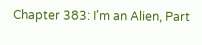Chapter 383: I'm an Alien, Part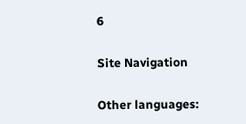6

Site Navigation

Other languages: